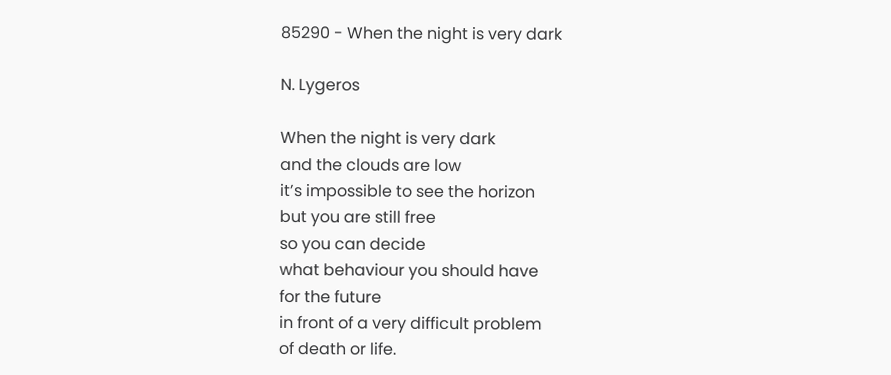85290 - When the night is very dark

N. Lygeros

When the night is very dark
and the clouds are low
it’s impossible to see the horizon
but you are still free
so you can decide
what behaviour you should have
for the future
in front of a very difficult problem
of death or life.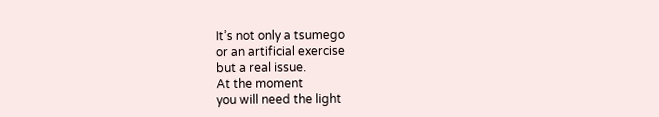It’s not only a tsumego
or an artificial exercise
but a real issue.
At the moment
you will need the light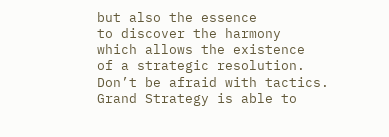but also the essence
to discover the harmony
which allows the existence
of a strategic resolution.
Don’t be afraid with tactics.
Grand Strategy is able to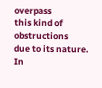overpass
this kind of obstructions
due to its nature.
In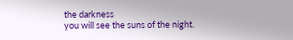the darkness
you will see the suns of the night.